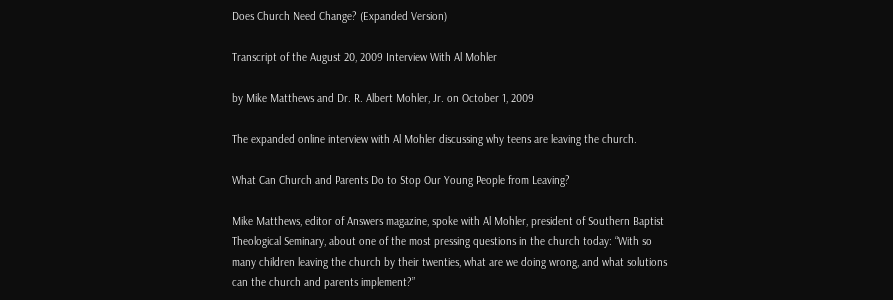Does Church Need Change? (Expanded Version)

Transcript of the August 20, 2009 Interview With Al Mohler

by Mike Matthews and Dr. R. Albert Mohler, Jr. on October 1, 2009

The expanded online interview with Al Mohler discussing why teens are leaving the church.

What Can Church and Parents Do to Stop Our Young People from Leaving?

Mike Matthews, editor of Answers magazine, spoke with Al Mohler, president of Southern Baptist Theological Seminary, about one of the most pressing questions in the church today: “With so many children leaving the church by their twenties, what are we doing wrong, and what solutions can the church and parents implement?”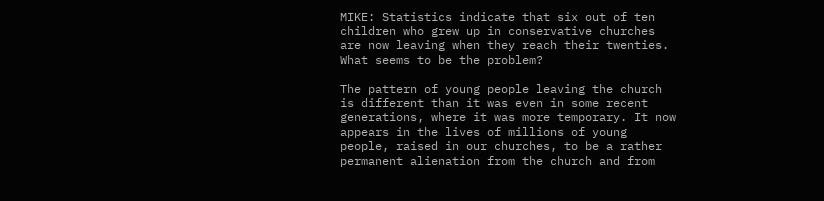MIKE: Statistics indicate that six out of ten children who grew up in conservative churches are now leaving when they reach their twenties. What seems to be the problem?

The pattern of young people leaving the church is different than it was even in some recent generations, where it was more temporary. It now appears in the lives of millions of young people, raised in our churches, to be a rather permanent alienation from the church and from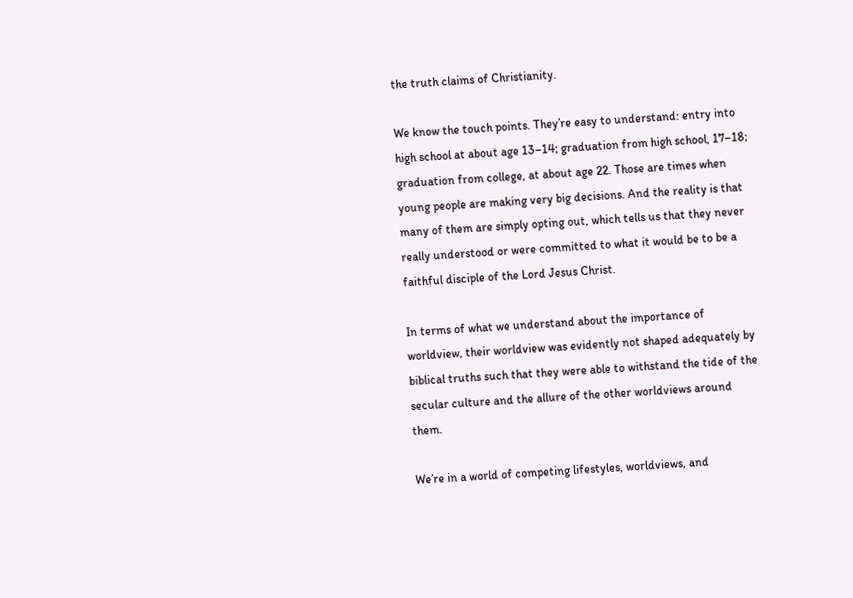the truth claims of Christianity.

We know the touch points. They’re easy to understand: entry into high school at about age 13–14; graduation from high school, 17–18; graduation from college, at about age 22. Those are times when young people are making very big decisions. And the reality is that many of them are simply opting out, which tells us that they never really understood or were committed to what it would be to be a faithful disciple of the Lord Jesus Christ.

In terms of what we understand about the importance of worldview, their worldview was evidently not shaped adequately by biblical truths such that they were able to withstand the tide of the secular culture and the allure of the other worldviews around them.

We’re in a world of competing lifestyles, worldviews, and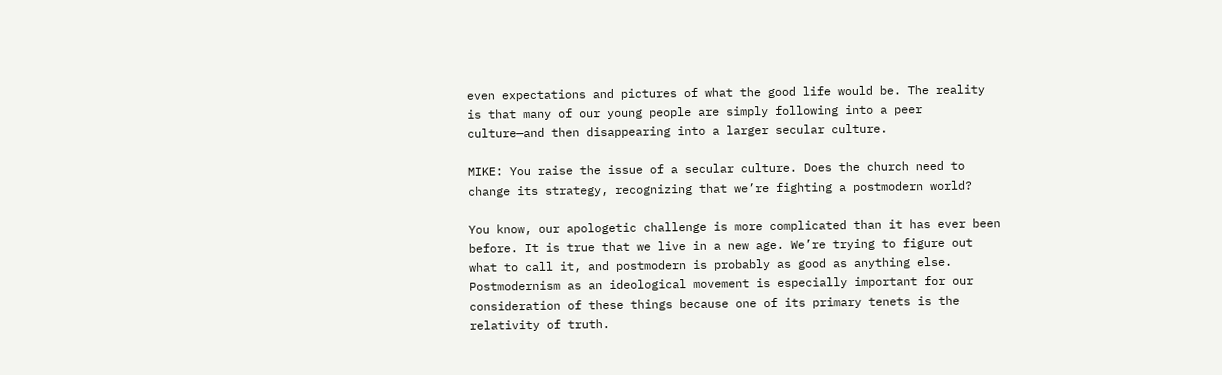even expectations and pictures of what the good life would be. The reality is that many of our young people are simply following into a peer culture—and then disappearing into a larger secular culture.

MIKE: You raise the issue of a secular culture. Does the church need to change its strategy, recognizing that we’re fighting a postmodern world?

You know, our apologetic challenge is more complicated than it has ever been before. It is true that we live in a new age. We’re trying to figure out what to call it, and postmodern is probably as good as anything else. Postmodernism as an ideological movement is especially important for our consideration of these things because one of its primary tenets is the relativity of truth.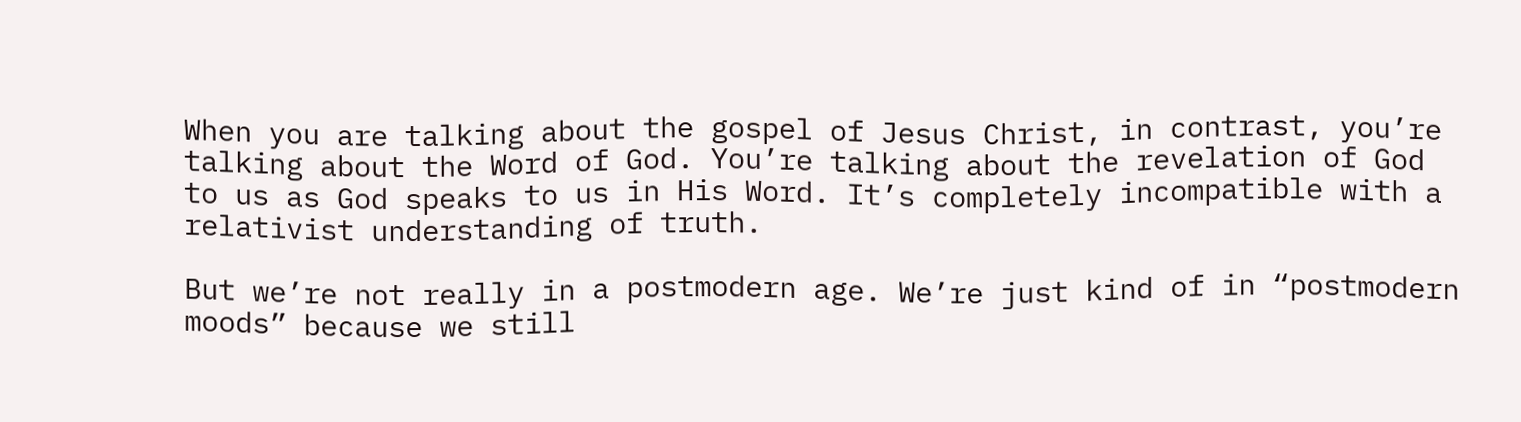When you are talking about the gospel of Jesus Christ, in contrast, you’re talking about the Word of God. You’re talking about the revelation of God to us as God speaks to us in His Word. It’s completely incompatible with a relativist understanding of truth.

But we’re not really in a postmodern age. We’re just kind of in “postmodern moods” because we still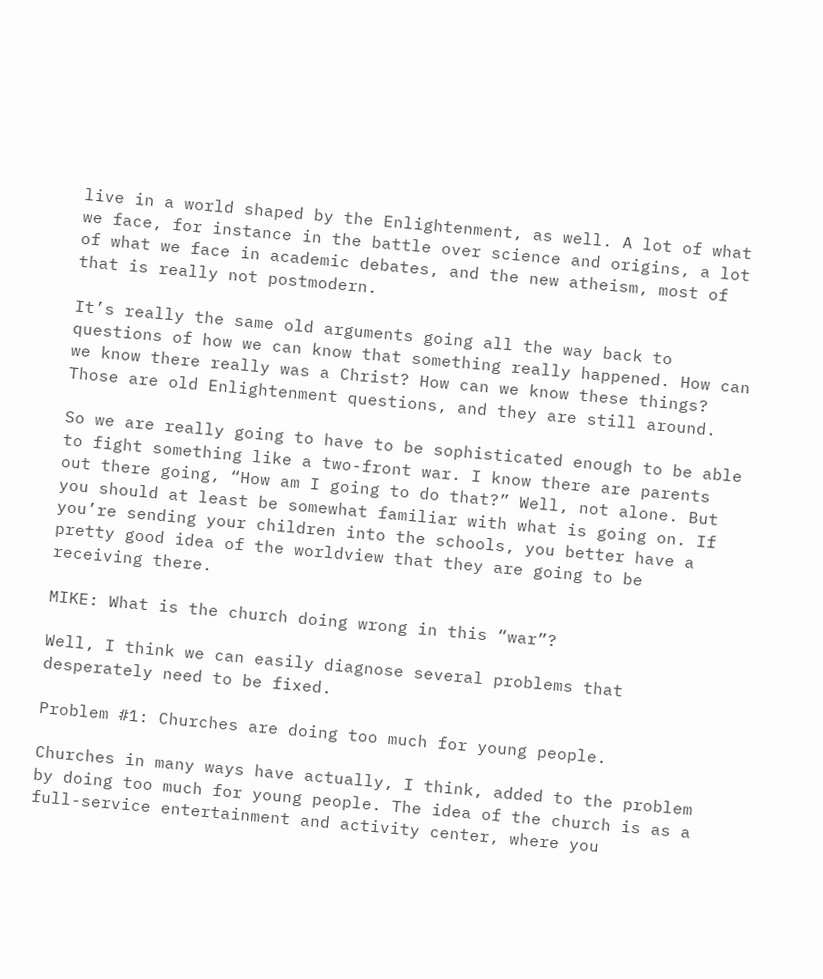live in a world shaped by the Enlightenment, as well. A lot of what we face, for instance in the battle over science and origins, a lot of what we face in academic debates, and the new atheism, most of that is really not postmodern.

It’s really the same old arguments going all the way back to questions of how we can know that something really happened. How can we know there really was a Christ? How can we know these things? Those are old Enlightenment questions, and they are still around.

So we are really going to have to be sophisticated enough to be able to fight something like a two-front war. I know there are parents out there going, “How am I going to do that?” Well, not alone. But you should at least be somewhat familiar with what is going on. If you’re sending your children into the schools, you better have a pretty good idea of the worldview that they are going to be receiving there.

MIKE: What is the church doing wrong in this “war”?

Well, I think we can easily diagnose several problems that desperately need to be fixed.

Problem #1: Churches are doing too much for young people.

Churches in many ways have actually, I think, added to the problem by doing too much for young people. The idea of the church is as a full-service entertainment and activity center, where you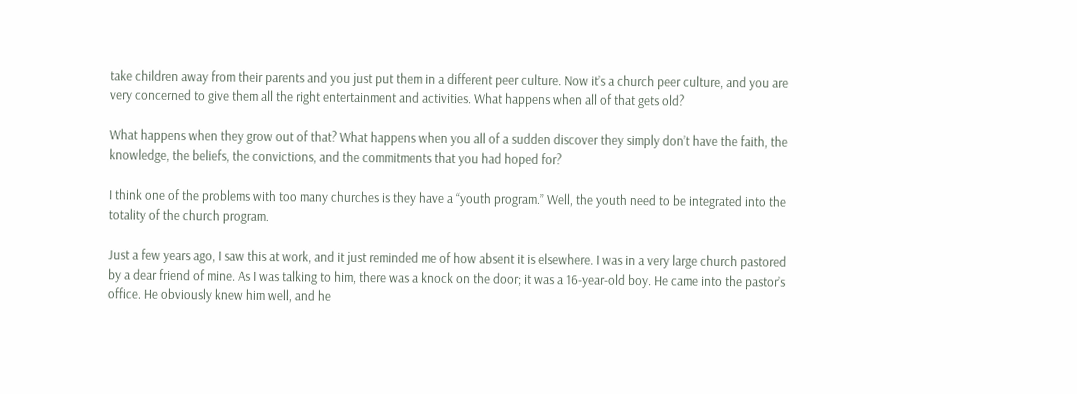take children away from their parents and you just put them in a different peer culture. Now it’s a church peer culture, and you are very concerned to give them all the right entertainment and activities. What happens when all of that gets old?

What happens when they grow out of that? What happens when you all of a sudden discover they simply don’t have the faith, the knowledge, the beliefs, the convictions, and the commitments that you had hoped for?

I think one of the problems with too many churches is they have a “youth program.” Well, the youth need to be integrated into the totality of the church program.

Just a few years ago, I saw this at work, and it just reminded me of how absent it is elsewhere. I was in a very large church pastored by a dear friend of mine. As I was talking to him, there was a knock on the door; it was a 16-year-old boy. He came into the pastor’s office. He obviously knew him well, and he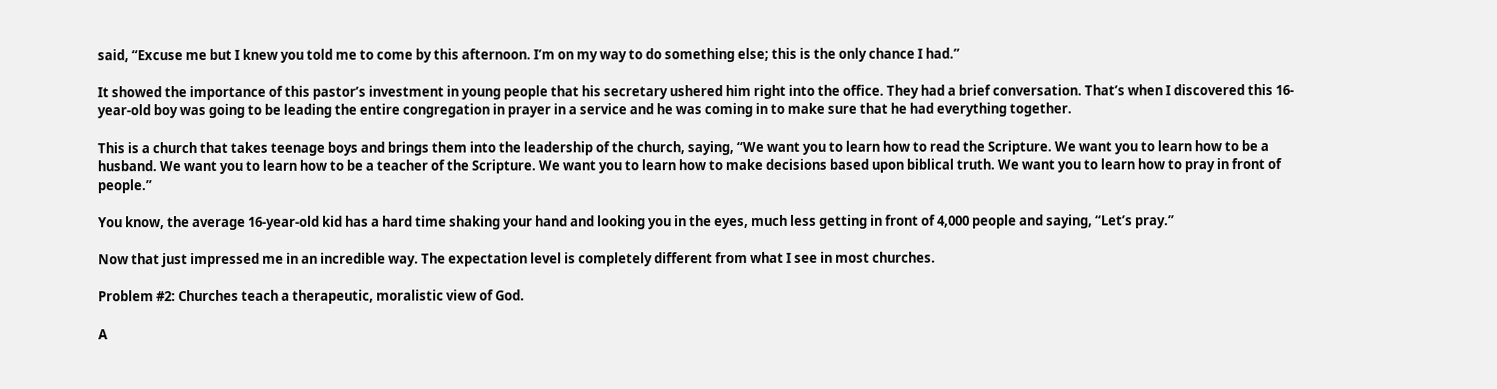said, “Excuse me but I knew you told me to come by this afternoon. I’m on my way to do something else; this is the only chance I had.”

It showed the importance of this pastor’s investment in young people that his secretary ushered him right into the office. They had a brief conversation. That’s when I discovered this 16-year-old boy was going to be leading the entire congregation in prayer in a service and he was coming in to make sure that he had everything together.

This is a church that takes teenage boys and brings them into the leadership of the church, saying, “We want you to learn how to read the Scripture. We want you to learn how to be a husband. We want you to learn how to be a teacher of the Scripture. We want you to learn how to make decisions based upon biblical truth. We want you to learn how to pray in front of people.”

You know, the average 16-year-old kid has a hard time shaking your hand and looking you in the eyes, much less getting in front of 4,000 people and saying, “Let’s pray.”

Now that just impressed me in an incredible way. The expectation level is completely different from what I see in most churches.

Problem #2: Churches teach a therapeutic, moralistic view of God.

A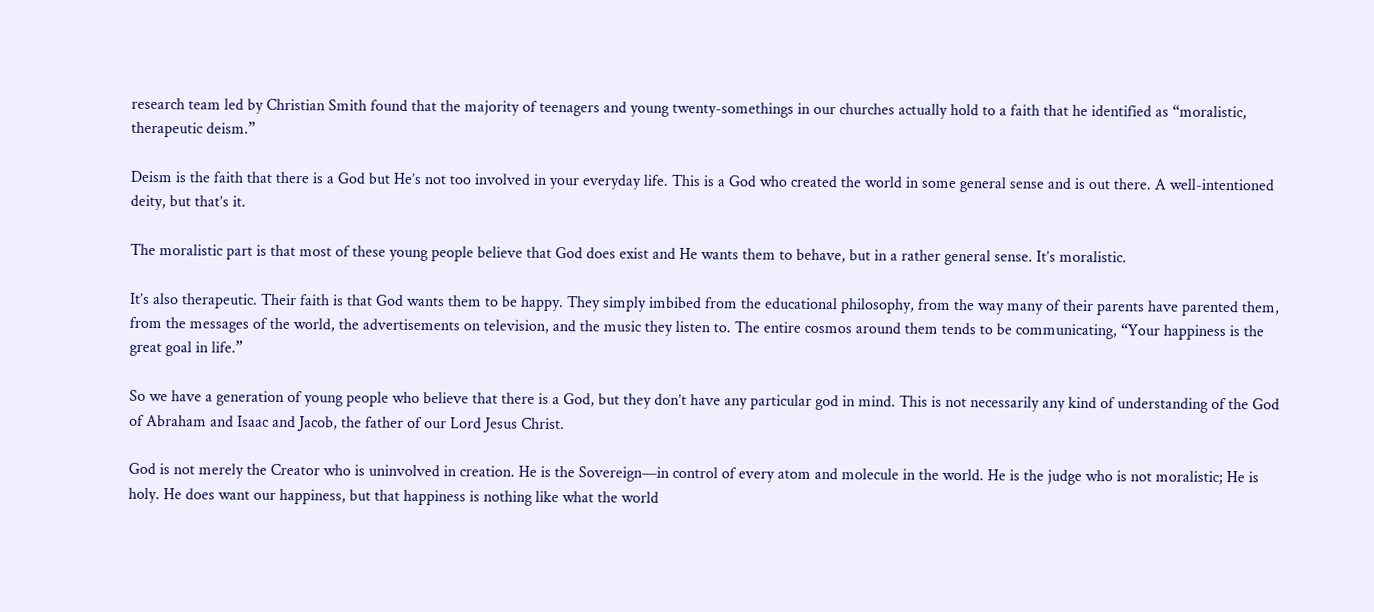research team led by Christian Smith found that the majority of teenagers and young twenty-somethings in our churches actually hold to a faith that he identified as “moralistic, therapeutic deism.”

Deism is the faith that there is a God but He’s not too involved in your everyday life. This is a God who created the world in some general sense and is out there. A well-intentioned deity, but that’s it.

The moralistic part is that most of these young people believe that God does exist and He wants them to behave, but in a rather general sense. It’s moralistic.

It’s also therapeutic. Their faith is that God wants them to be happy. They simply imbibed from the educational philosophy, from the way many of their parents have parented them, from the messages of the world, the advertisements on television, and the music they listen to. The entire cosmos around them tends to be communicating, “Your happiness is the great goal in life.”

So we have a generation of young people who believe that there is a God, but they don’t have any particular god in mind. This is not necessarily any kind of understanding of the God of Abraham and Isaac and Jacob, the father of our Lord Jesus Christ.

God is not merely the Creator who is uninvolved in creation. He is the Sovereign—in control of every atom and molecule in the world. He is the judge who is not moralistic; He is holy. He does want our happiness, but that happiness is nothing like what the world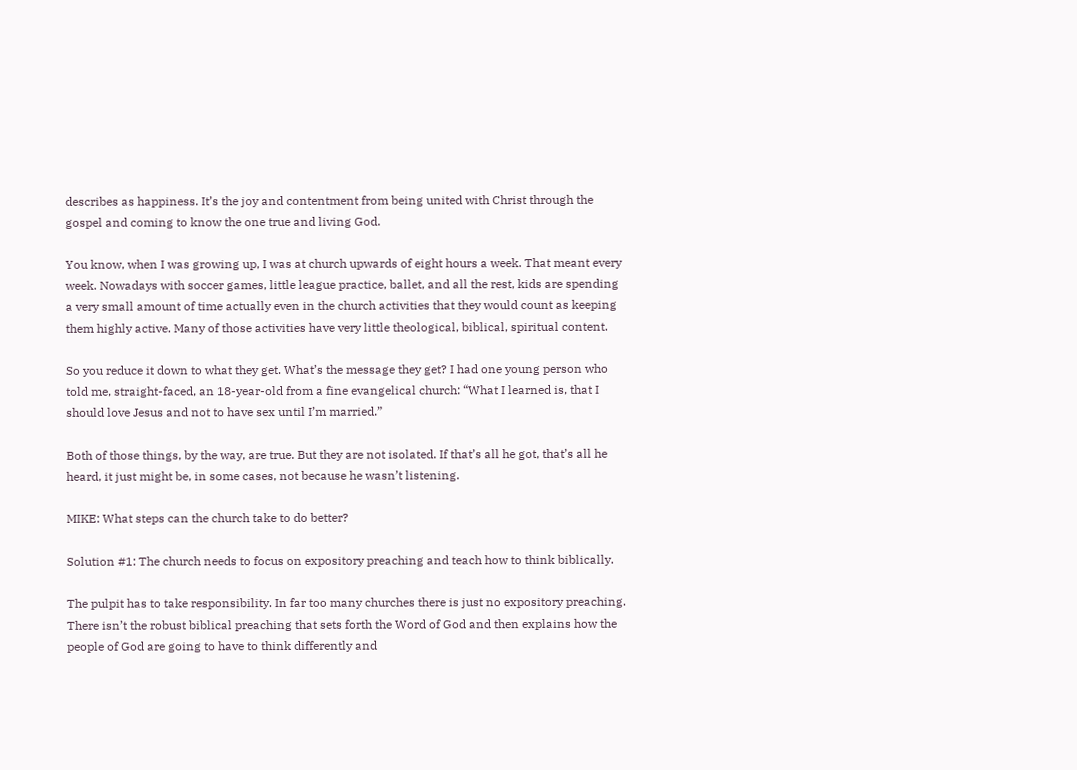describes as happiness. It’s the joy and contentment from being united with Christ through the gospel and coming to know the one true and living God.

You know, when I was growing up, I was at church upwards of eight hours a week. That meant every week. Nowadays with soccer games, little league practice, ballet, and all the rest, kids are spending a very small amount of time actually even in the church activities that they would count as keeping them highly active. Many of those activities have very little theological, biblical, spiritual content.

So you reduce it down to what they get. What’s the message they get? I had one young person who told me, straight-faced, an 18-year-old from a fine evangelical church: “What I learned is, that I should love Jesus and not to have sex until I’m married.”

Both of those things, by the way, are true. But they are not isolated. If that’s all he got, that’s all he heard, it just might be, in some cases, not because he wasn’t listening.

MIKE: What steps can the church take to do better?

Solution #1: The church needs to focus on expository preaching and teach how to think biblically.

The pulpit has to take responsibility. In far too many churches there is just no expository preaching. There isn’t the robust biblical preaching that sets forth the Word of God and then explains how the people of God are going to have to think differently and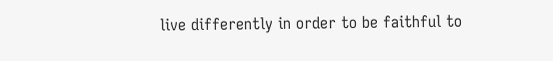live differently in order to be faithful to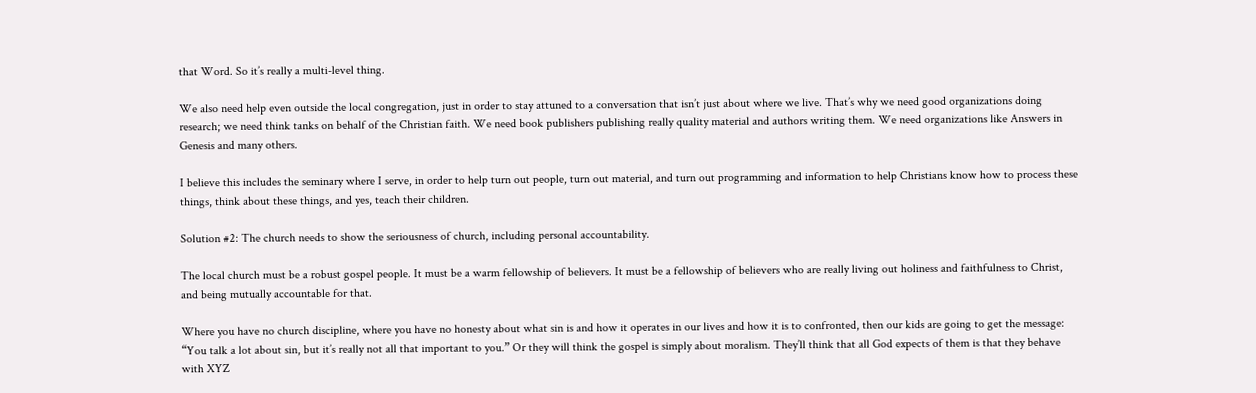that Word. So it’s really a multi-level thing.

We also need help even outside the local congregation, just in order to stay attuned to a conversation that isn’t just about where we live. That’s why we need good organizations doing research; we need think tanks on behalf of the Christian faith. We need book publishers publishing really quality material and authors writing them. We need organizations like Answers in Genesis and many others.

I believe this includes the seminary where I serve, in order to help turn out people, turn out material, and turn out programming and information to help Christians know how to process these things, think about these things, and yes, teach their children.

Solution #2: The church needs to show the seriousness of church, including personal accountability.

The local church must be a robust gospel people. It must be a warm fellowship of believers. It must be a fellowship of believers who are really living out holiness and faithfulness to Christ, and being mutually accountable for that.

Where you have no church discipline, where you have no honesty about what sin is and how it operates in our lives and how it is to confronted, then our kids are going to get the message: “You talk a lot about sin, but it’s really not all that important to you.” Or they will think the gospel is simply about moralism. They’ll think that all God expects of them is that they behave with XYZ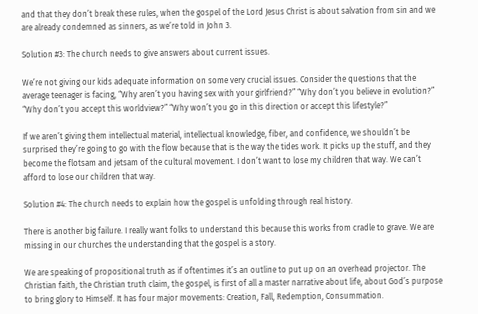and that they don’t break these rules, when the gospel of the Lord Jesus Christ is about salvation from sin and we are already condemned as sinners, as we’re told in John 3.

Solution #3: The church needs to give answers about current issues.

We’re not giving our kids adequate information on some very crucial issues. Consider the questions that the average teenager is facing, “Why aren’t you having sex with your girlfriend?” “Why don’t you believe in evolution?” “Why don’t you accept this worldview?” “Why won’t you go in this direction or accept this lifestyle?”

If we aren’t giving them intellectual material, intellectual knowledge, fiber, and confidence, we shouldn’t be surprised they’re going to go with the flow because that is the way the tides work. It picks up the stuff, and they become the flotsam and jetsam of the cultural movement. I don’t want to lose my children that way. We can’t afford to lose our children that way.

Solution #4: The church needs to explain how the gospel is unfolding through real history.

There is another big failure. I really want folks to understand this because this works from cradle to grave. We are missing in our churches the understanding that the gospel is a story.

We are speaking of propositional truth as if oftentimes it’s an outline to put up on an overhead projector. The Christian faith, the Christian truth claim, the gospel, is first of all a master narrative about life, about God’s purpose to bring glory to Himself. It has four major movements: Creation, Fall, Redemption, Consummation.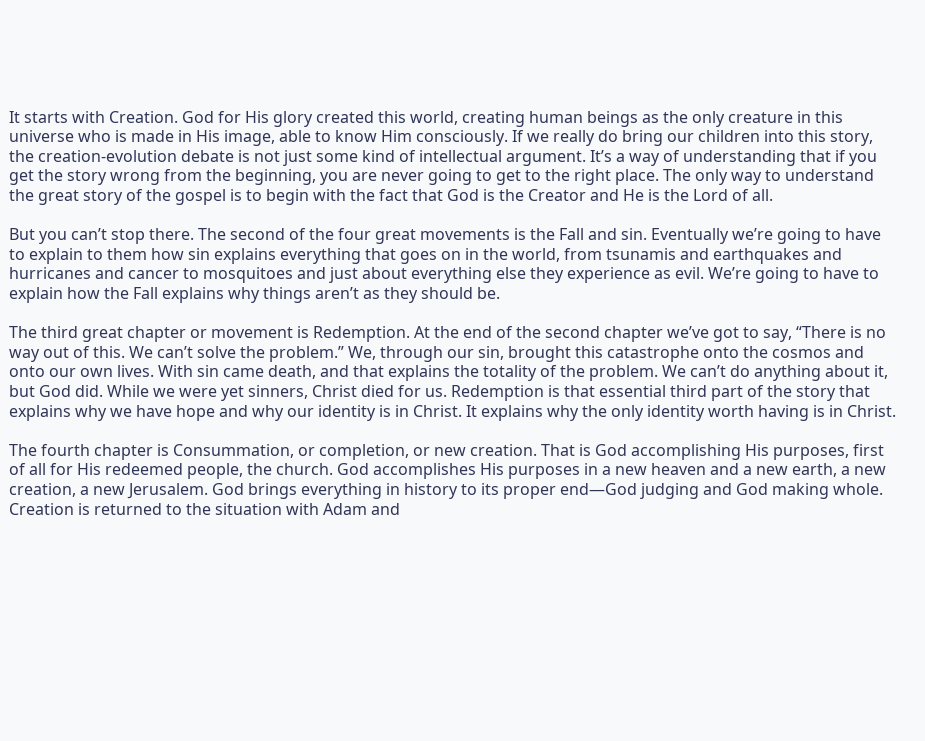It starts with Creation. God for His glory created this world, creating human beings as the only creature in this universe who is made in His image, able to know Him consciously. If we really do bring our children into this story, the creation-evolution debate is not just some kind of intellectual argument. It’s a way of understanding that if you get the story wrong from the beginning, you are never going to get to the right place. The only way to understand the great story of the gospel is to begin with the fact that God is the Creator and He is the Lord of all.

But you can’t stop there. The second of the four great movements is the Fall and sin. Eventually we’re going to have to explain to them how sin explains everything that goes on in the world, from tsunamis and earthquakes and hurricanes and cancer to mosquitoes and just about everything else they experience as evil. We’re going to have to explain how the Fall explains why things aren’t as they should be.

The third great chapter or movement is Redemption. At the end of the second chapter we’ve got to say, “There is no way out of this. We can’t solve the problem.” We, through our sin, brought this catastrophe onto the cosmos and onto our own lives. With sin came death, and that explains the totality of the problem. We can’t do anything about it, but God did. While we were yet sinners, Christ died for us. Redemption is that essential third part of the story that explains why we have hope and why our identity is in Christ. It explains why the only identity worth having is in Christ.

The fourth chapter is Consummation, or completion, or new creation. That is God accomplishing His purposes, first of all for His redeemed people, the church. God accomplishes His purposes in a new heaven and a new earth, a new creation, a new Jerusalem. God brings everything in history to its proper end—God judging and God making whole. Creation is returned to the situation with Adam and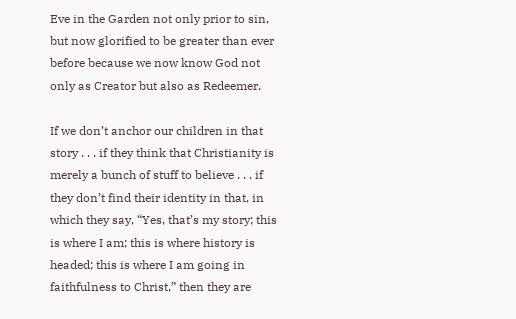Eve in the Garden not only prior to sin, but now glorified to be greater than ever before because we now know God not only as Creator but also as Redeemer.

If we don’t anchor our children in that story . . . if they think that Christianity is merely a bunch of stuff to believe . . . if they don’t find their identity in that, in which they say, “Yes, that’s my story; this is where I am; this is where history is headed; this is where I am going in faithfulness to Christ,” then they are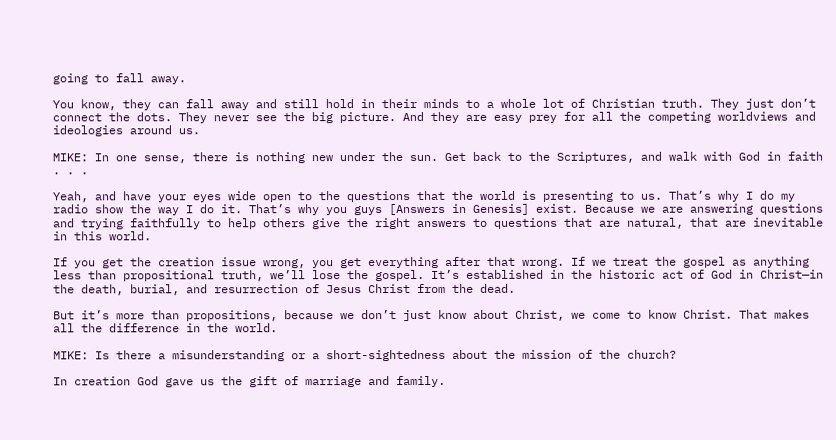going to fall away.

You know, they can fall away and still hold in their minds to a whole lot of Christian truth. They just don’t connect the dots. They never see the big picture. And they are easy prey for all the competing worldviews and ideologies around us.

MIKE: In one sense, there is nothing new under the sun. Get back to the Scriptures, and walk with God in faith . . .

Yeah, and have your eyes wide open to the questions that the world is presenting to us. That’s why I do my radio show the way I do it. That’s why you guys [Answers in Genesis] exist. Because we are answering questions and trying faithfully to help others give the right answers to questions that are natural, that are inevitable in this world.

If you get the creation issue wrong, you get everything after that wrong. If we treat the gospel as anything less than propositional truth, we’ll lose the gospel. It’s established in the historic act of God in Christ—in the death, burial, and resurrection of Jesus Christ from the dead.

But it’s more than propositions, because we don’t just know about Christ, we come to know Christ. That makes all the difference in the world.

MIKE: Is there a misunderstanding or a short-sightedness about the mission of the church?

In creation God gave us the gift of marriage and family.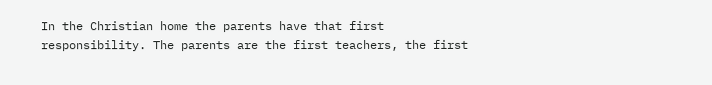In the Christian home the parents have that first responsibility. The parents are the first teachers, the first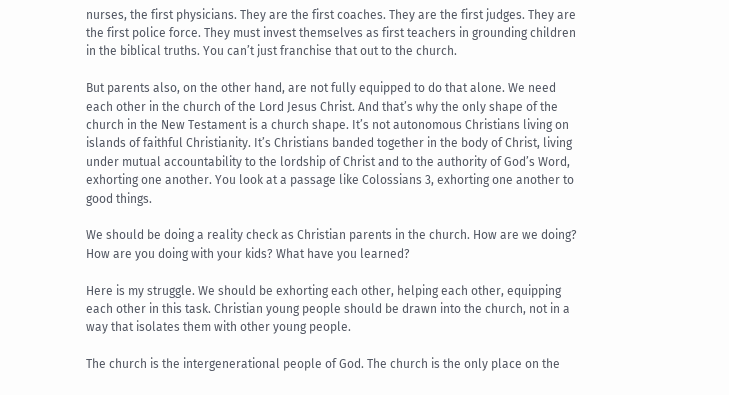nurses, the first physicians. They are the first coaches. They are the first judges. They are the first police force. They must invest themselves as first teachers in grounding children in the biblical truths. You can’t just franchise that out to the church.

But parents also, on the other hand, are not fully equipped to do that alone. We need each other in the church of the Lord Jesus Christ. And that’s why the only shape of the church in the New Testament is a church shape. It’s not autonomous Christians living on islands of faithful Christianity. It’s Christians banded together in the body of Christ, living under mutual accountability to the lordship of Christ and to the authority of God’s Word, exhorting one another. You look at a passage like Colossians 3, exhorting one another to good things.

We should be doing a reality check as Christian parents in the church. How are we doing? How are you doing with your kids? What have you learned?

Here is my struggle. We should be exhorting each other, helping each other, equipping each other in this task. Christian young people should be drawn into the church, not in a way that isolates them with other young people.

The church is the intergenerational people of God. The church is the only place on the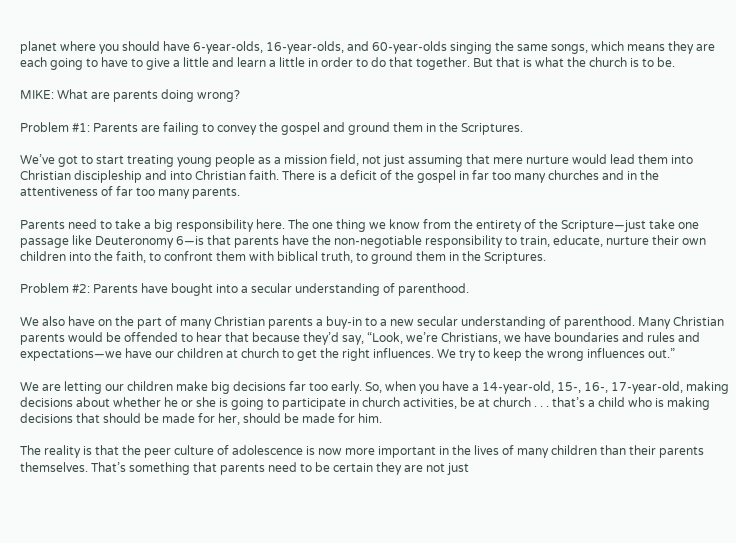planet where you should have 6-year-olds, 16-year-olds, and 60-year-olds singing the same songs, which means they are each going to have to give a little and learn a little in order to do that together. But that is what the church is to be.

MIKE: What are parents doing wrong?

Problem #1: Parents are failing to convey the gospel and ground them in the Scriptures.

We’ve got to start treating young people as a mission field, not just assuming that mere nurture would lead them into Christian discipleship and into Christian faith. There is a deficit of the gospel in far too many churches and in the attentiveness of far too many parents.

Parents need to take a big responsibility here. The one thing we know from the entirety of the Scripture—just take one passage like Deuteronomy 6—is that parents have the non-negotiable responsibility to train, educate, nurture their own children into the faith, to confront them with biblical truth, to ground them in the Scriptures.

Problem #2: Parents have bought into a secular understanding of parenthood.

We also have on the part of many Christian parents a buy-in to a new secular understanding of parenthood. Many Christian parents would be offended to hear that because they’d say, “Look, we’re Christians, we have boundaries and rules and expectations—we have our children at church to get the right influences. We try to keep the wrong influences out.”

We are letting our children make big decisions far too early. So, when you have a 14-year-old, 15-, 16-, 17-year-old, making decisions about whether he or she is going to participate in church activities, be at church . . . that’s a child who is making decisions that should be made for her, should be made for him.

The reality is that the peer culture of adolescence is now more important in the lives of many children than their parents themselves. That’s something that parents need to be certain they are not just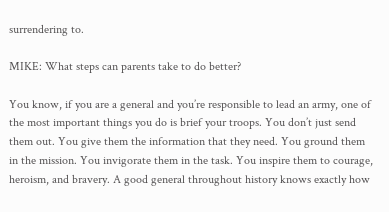surrendering to.

MIKE: What steps can parents take to do better?

You know, if you are a general and you’re responsible to lead an army, one of the most important things you do is brief your troops. You don’t just send them out. You give them the information that they need. You ground them in the mission. You invigorate them in the task. You inspire them to courage, heroism, and bravery. A good general throughout history knows exactly how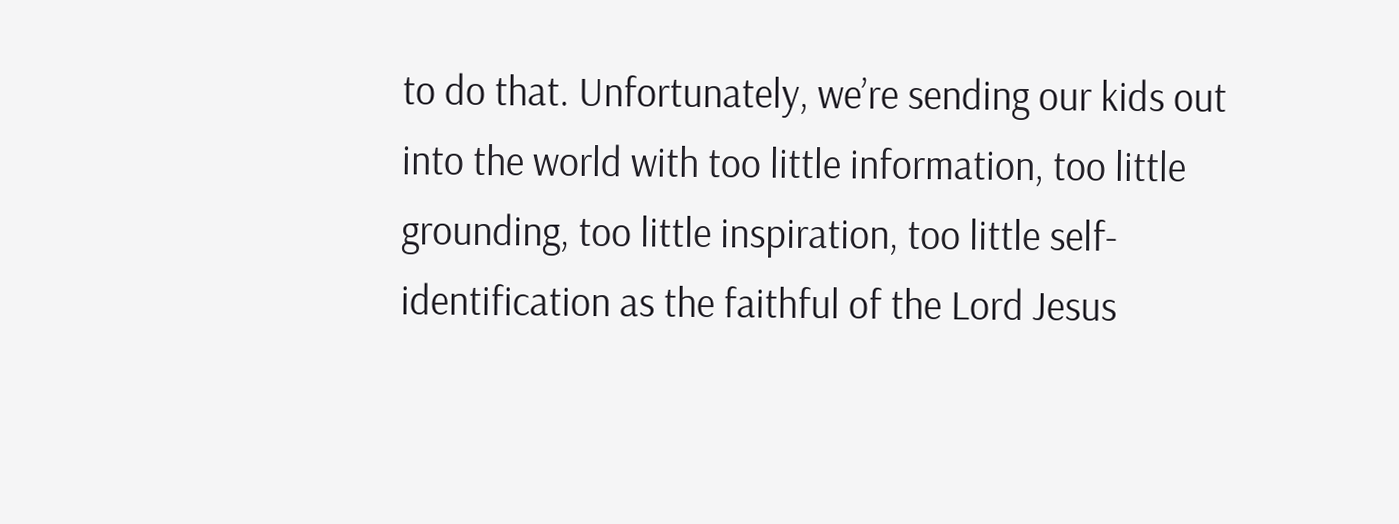to do that. Unfortunately, we’re sending our kids out into the world with too little information, too little grounding, too little inspiration, too little self-identification as the faithful of the Lord Jesus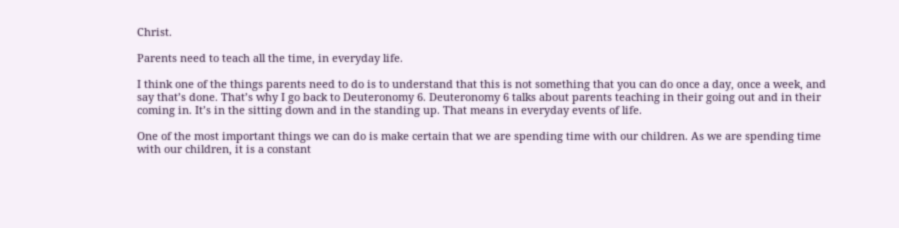Christ.

Parents need to teach all the time, in everyday life.

I think one of the things parents need to do is to understand that this is not something that you can do once a day, once a week, and say that’s done. That’s why I go back to Deuteronomy 6. Deuteronomy 6 talks about parents teaching in their going out and in their coming in. It’s in the sitting down and in the standing up. That means in everyday events of life.

One of the most important things we can do is make certain that we are spending time with our children. As we are spending time with our children, it is a constant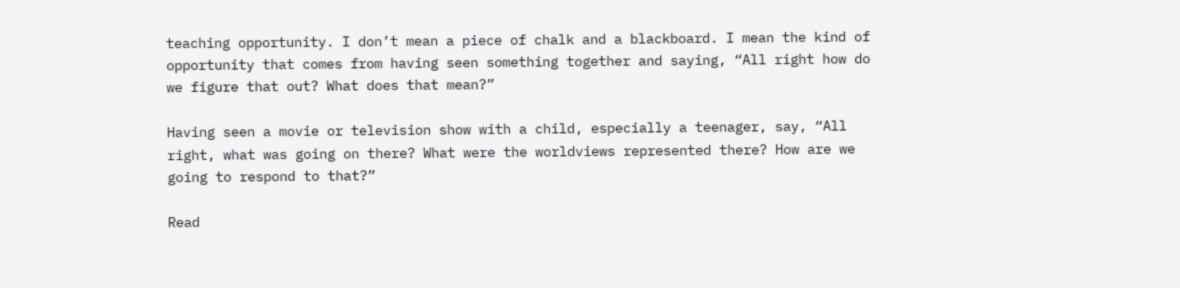teaching opportunity. I don’t mean a piece of chalk and a blackboard. I mean the kind of opportunity that comes from having seen something together and saying, “All right how do we figure that out? What does that mean?”

Having seen a movie or television show with a child, especially a teenager, say, “All right, what was going on there? What were the worldviews represented there? How are we going to respond to that?”

Read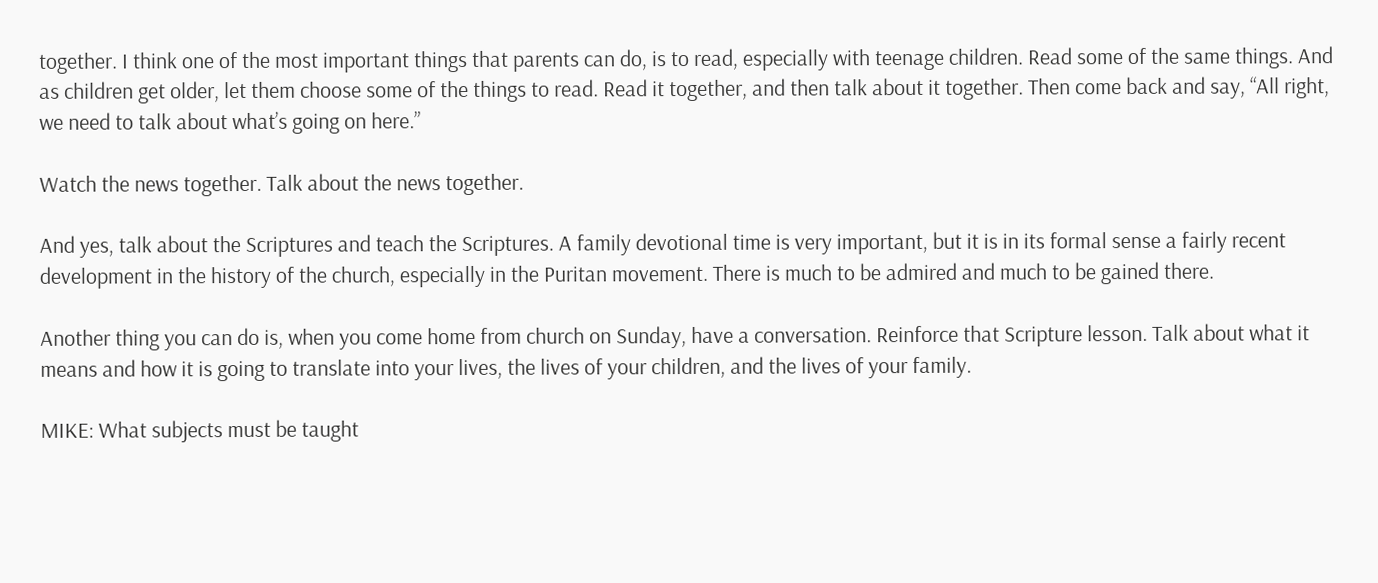together. I think one of the most important things that parents can do, is to read, especially with teenage children. Read some of the same things. And as children get older, let them choose some of the things to read. Read it together, and then talk about it together. Then come back and say, “All right, we need to talk about what’s going on here.”

Watch the news together. Talk about the news together.

And yes, talk about the Scriptures and teach the Scriptures. A family devotional time is very important, but it is in its formal sense a fairly recent development in the history of the church, especially in the Puritan movement. There is much to be admired and much to be gained there.

Another thing you can do is, when you come home from church on Sunday, have a conversation. Reinforce that Scripture lesson. Talk about what it means and how it is going to translate into your lives, the lives of your children, and the lives of your family.

MIKE: What subjects must be taught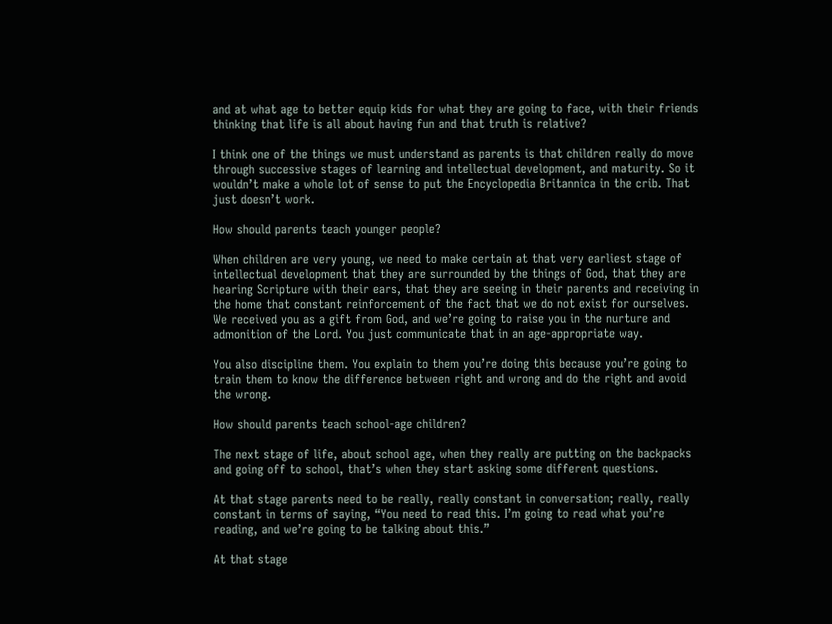and at what age to better equip kids for what they are going to face, with their friends thinking that life is all about having fun and that truth is relative?

I think one of the things we must understand as parents is that children really do move through successive stages of learning and intellectual development, and maturity. So it wouldn’t make a whole lot of sense to put the Encyclopedia Britannica in the crib. That just doesn’t work.

How should parents teach younger people?

When children are very young, we need to make certain at that very earliest stage of intellectual development that they are surrounded by the things of God, that they are hearing Scripture with their ears, that they are seeing in their parents and receiving in the home that constant reinforcement of the fact that we do not exist for ourselves. We received you as a gift from God, and we’re going to raise you in the nurture and admonition of the Lord. You just communicate that in an age-appropriate way.

You also discipline them. You explain to them you’re doing this because you’re going to train them to know the difference between right and wrong and do the right and avoid the wrong.

How should parents teach school-age children?

The next stage of life, about school age, when they really are putting on the backpacks and going off to school, that’s when they start asking some different questions.

At that stage parents need to be really, really constant in conversation; really, really constant in terms of saying, “You need to read this. I’m going to read what you’re reading, and we’re going to be talking about this.”

At that stage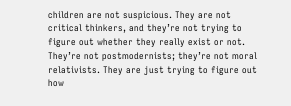children are not suspicious. They are not critical thinkers, and they’re not trying to figure out whether they really exist or not. They’re not postmodernists; they’re not moral relativists. They are just trying to figure out how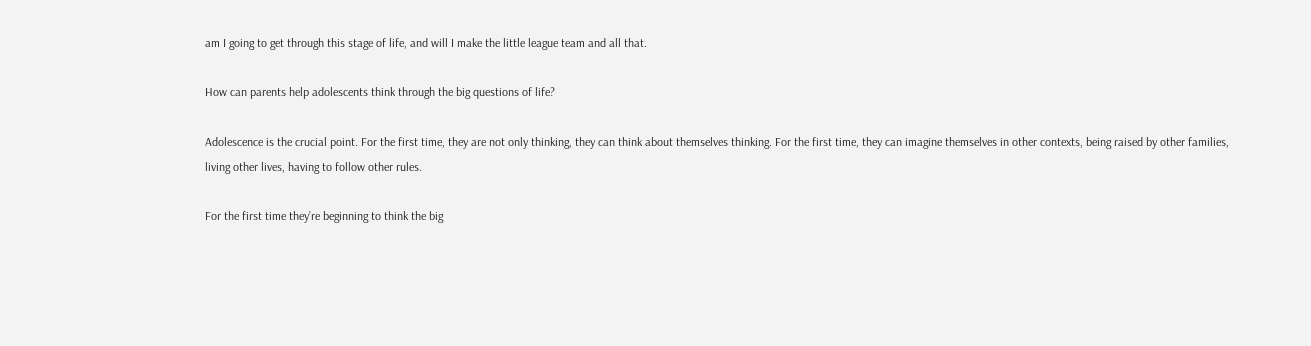am I going to get through this stage of life, and will I make the little league team and all that.

How can parents help adolescents think through the big questions of life?

Adolescence is the crucial point. For the first time, they are not only thinking, they can think about themselves thinking. For the first time, they can imagine themselves in other contexts, being raised by other families, living other lives, having to follow other rules.

For the first time they’re beginning to think the big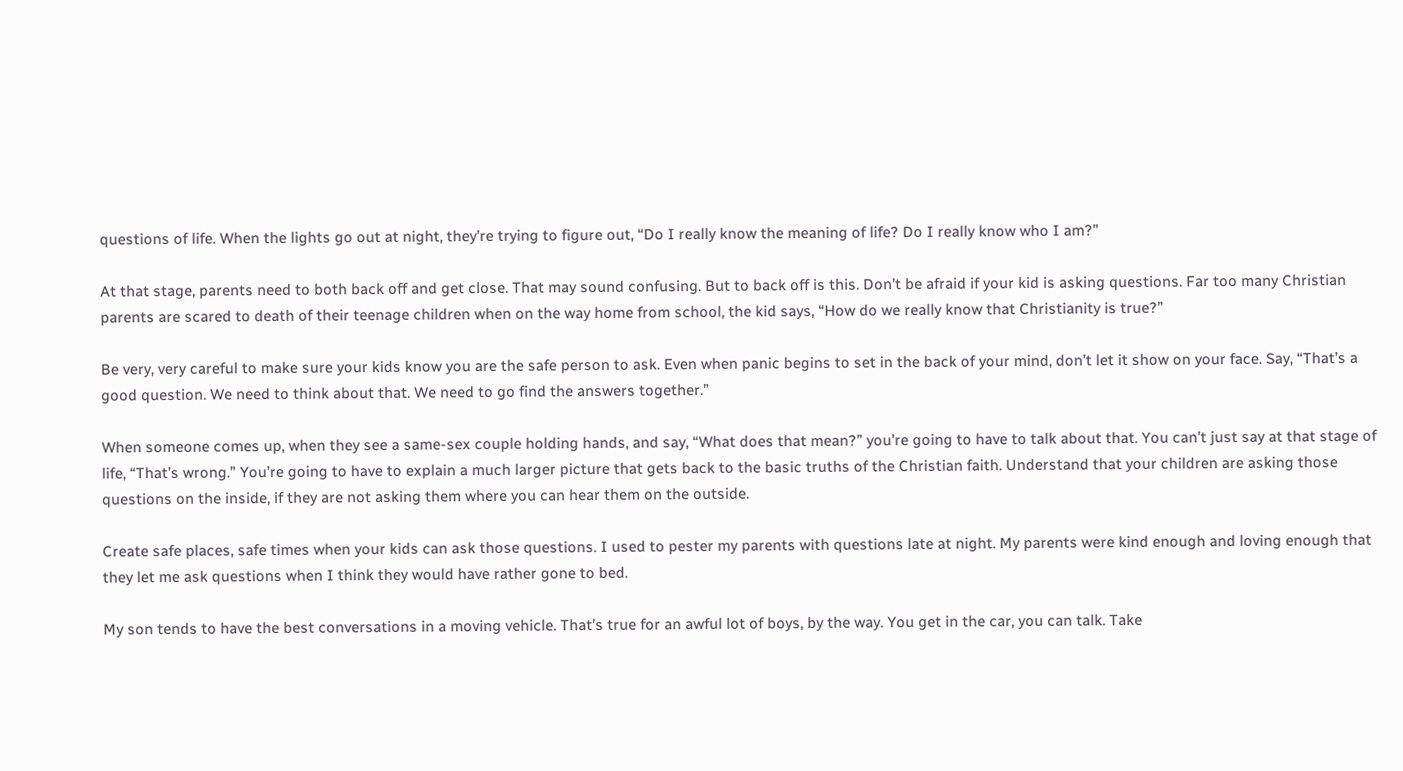questions of life. When the lights go out at night, they’re trying to figure out, “Do I really know the meaning of life? Do I really know who I am?”

At that stage, parents need to both back off and get close. That may sound confusing. But to back off is this. Don’t be afraid if your kid is asking questions. Far too many Christian parents are scared to death of their teenage children when on the way home from school, the kid says, “How do we really know that Christianity is true?”

Be very, very careful to make sure your kids know you are the safe person to ask. Even when panic begins to set in the back of your mind, don’t let it show on your face. Say, “That’s a good question. We need to think about that. We need to go find the answers together.”

When someone comes up, when they see a same-sex couple holding hands, and say, “What does that mean?” you’re going to have to talk about that. You can’t just say at that stage of life, “That’s wrong.” You’re going to have to explain a much larger picture that gets back to the basic truths of the Christian faith. Understand that your children are asking those questions on the inside, if they are not asking them where you can hear them on the outside.

Create safe places, safe times when your kids can ask those questions. I used to pester my parents with questions late at night. My parents were kind enough and loving enough that they let me ask questions when I think they would have rather gone to bed.

My son tends to have the best conversations in a moving vehicle. That’s true for an awful lot of boys, by the way. You get in the car, you can talk. Take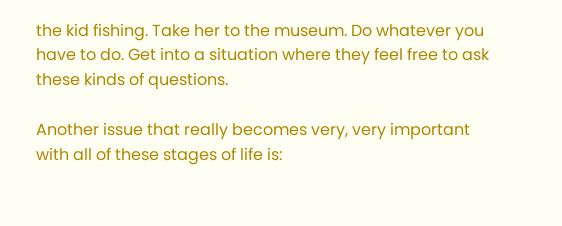the kid fishing. Take her to the museum. Do whatever you have to do. Get into a situation where they feel free to ask these kinds of questions.

Another issue that really becomes very, very important with all of these stages of life is: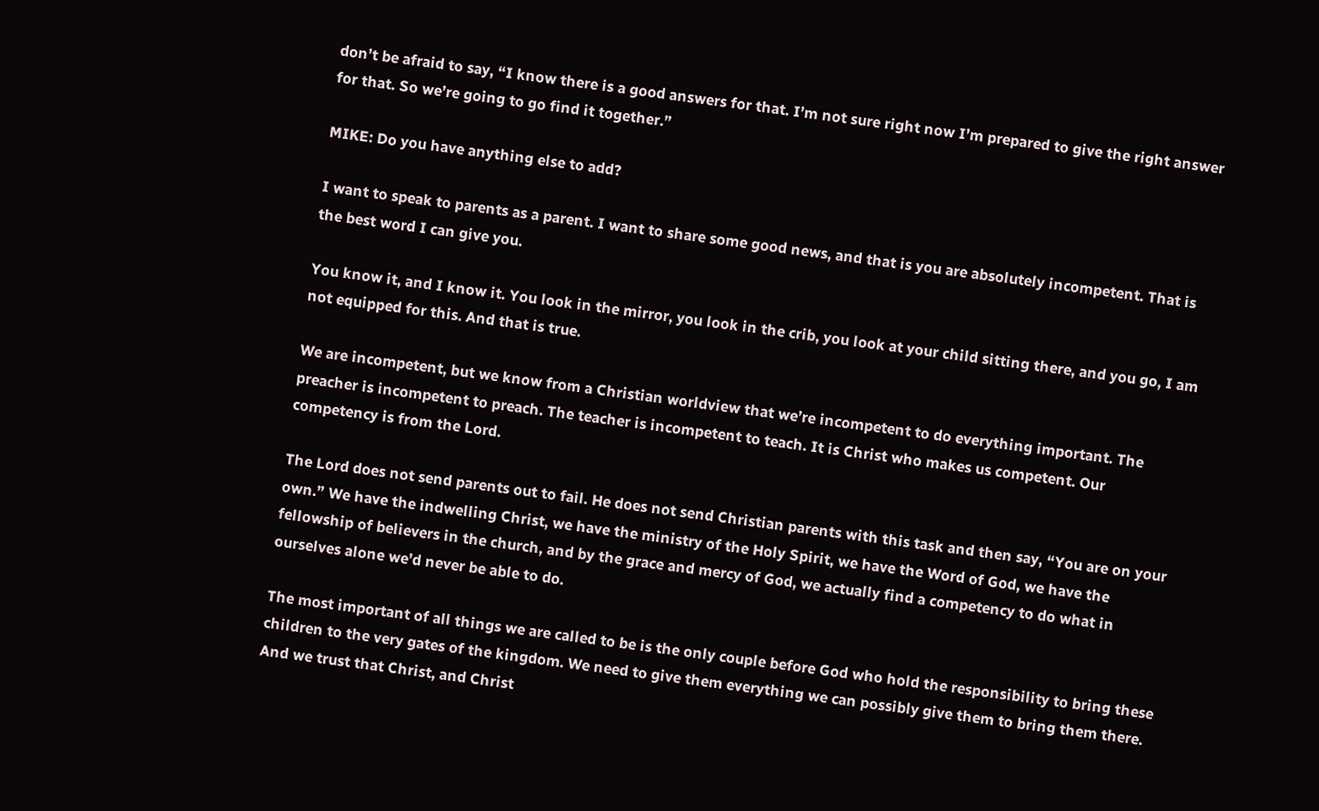don’t be afraid to say, “I know there is a good answers for that. I’m not sure right now I’m prepared to give the right answer for that. So we’re going to go find it together.”

MIKE: Do you have anything else to add?

I want to speak to parents as a parent. I want to share some good news, and that is you are absolutely incompetent. That is the best word I can give you.

You know it, and I know it. You look in the mirror, you look in the crib, you look at your child sitting there, and you go, I am not equipped for this. And that is true.

We are incompetent, but we know from a Christian worldview that we’re incompetent to do everything important. The preacher is incompetent to preach. The teacher is incompetent to teach. It is Christ who makes us competent. Our competency is from the Lord.

The Lord does not send parents out to fail. He does not send Christian parents with this task and then say, “You are on your own.” We have the indwelling Christ, we have the ministry of the Holy Spirit, we have the Word of God, we have the fellowship of believers in the church, and by the grace and mercy of God, we actually find a competency to do what in ourselves alone we’d never be able to do.

The most important of all things we are called to be is the only couple before God who hold the responsibility to bring these children to the very gates of the kingdom. We need to give them everything we can possibly give them to bring them there. And we trust that Christ, and Christ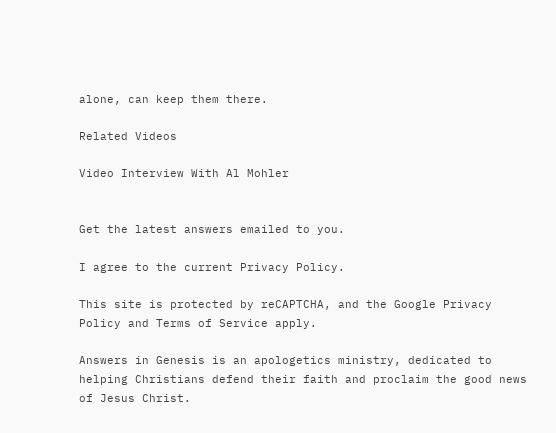alone, can keep them there.

Related Videos

Video Interview With Al Mohler


Get the latest answers emailed to you.

I agree to the current Privacy Policy.

This site is protected by reCAPTCHA, and the Google Privacy Policy and Terms of Service apply.

Answers in Genesis is an apologetics ministry, dedicated to helping Christians defend their faith and proclaim the good news of Jesus Christ.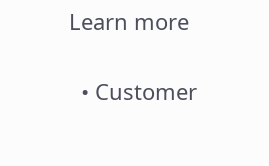Learn more

  • Customer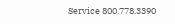Service 800.778.3390